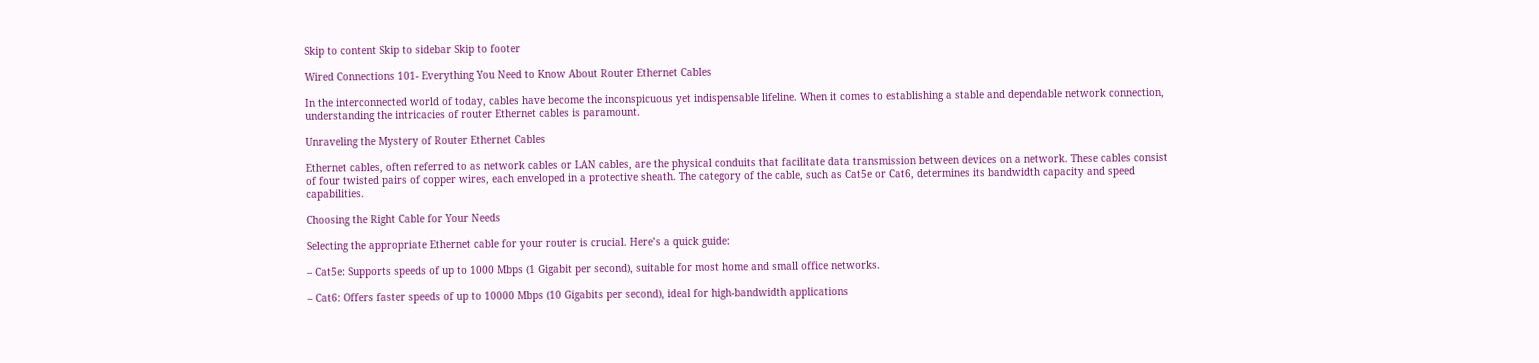Skip to content Skip to sidebar Skip to footer

Wired Connections 101- Everything You Need to Know About Router Ethernet Cables

In the interconnected world of today, cables have become the inconspicuous yet indispensable lifeline. When it comes to establishing a stable and dependable network connection, understanding the intricacies of router Ethernet cables is paramount.

Unraveling the Mystery of Router Ethernet Cables

Ethernet cables, often referred to as network cables or LAN cables, are the physical conduits that facilitate data transmission between devices on a network. These cables consist of four twisted pairs of copper wires, each enveloped in a protective sheath. The category of the cable, such as Cat5e or Cat6, determines its bandwidth capacity and speed capabilities.

Choosing the Right Cable for Your Needs

Selecting the appropriate Ethernet cable for your router is crucial. Here’s a quick guide:

– Cat5e: Supports speeds of up to 1000 Mbps (1 Gigabit per second), suitable for most home and small office networks.

– Cat6: Offers faster speeds of up to 10000 Mbps (10 Gigabits per second), ideal for high-bandwidth applications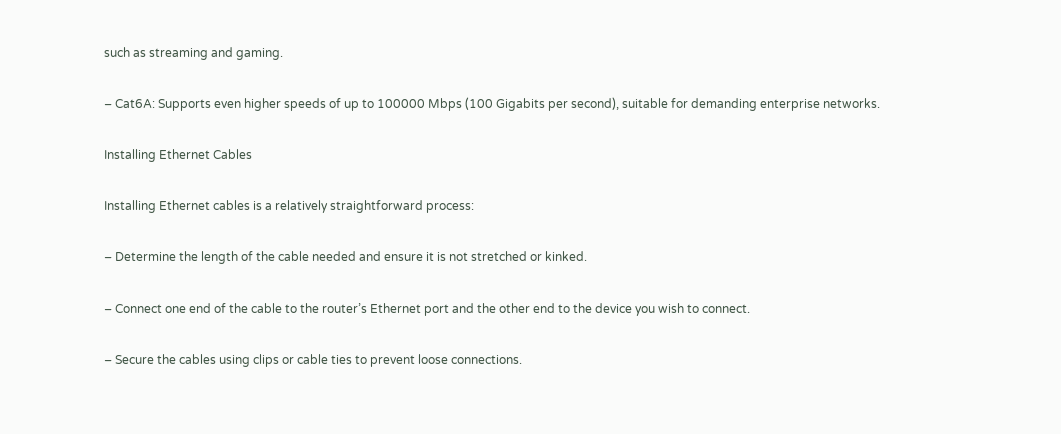such as streaming and gaming.

– Cat6A: Supports even higher speeds of up to 100000 Mbps (100 Gigabits per second), suitable for demanding enterprise networks.

Installing Ethernet Cables

Installing Ethernet cables is a relatively straightforward process:

– Determine the length of the cable needed and ensure it is not stretched or kinked.

– Connect one end of the cable to the router’s Ethernet port and the other end to the device you wish to connect.

– Secure the cables using clips or cable ties to prevent loose connections.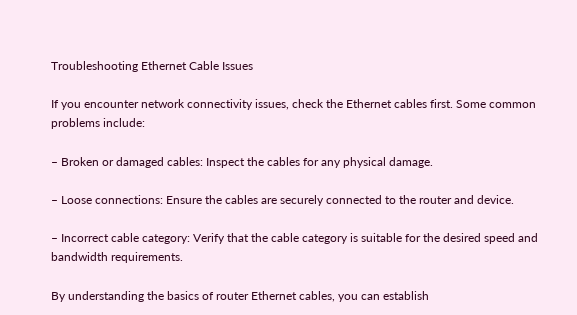Troubleshooting Ethernet Cable Issues

If you encounter network connectivity issues, check the Ethernet cables first. Some common problems include:

– Broken or damaged cables: Inspect the cables for any physical damage.

– Loose connections: Ensure the cables are securely connected to the router and device.

– Incorrect cable category: Verify that the cable category is suitable for the desired speed and bandwidth requirements.

By understanding the basics of router Ethernet cables, you can establish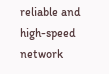reliable and high-speed network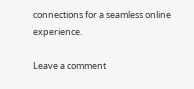connections for a seamless online experience.

Leave a comment